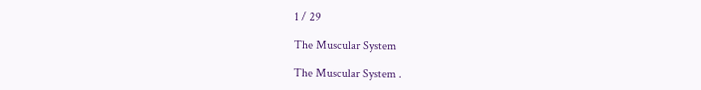1 / 29

The Muscular System

The Muscular System .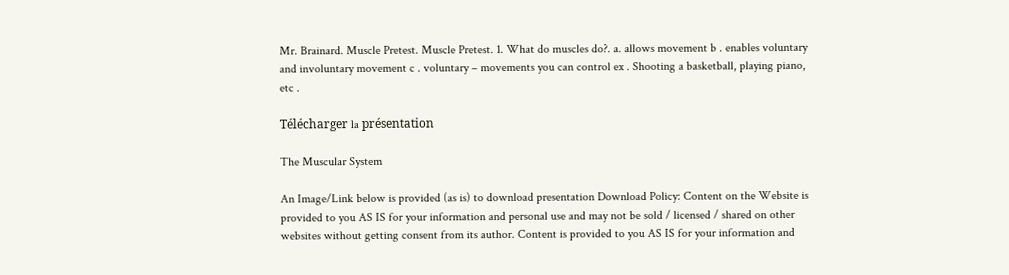Mr. Brainard. Muscle Pretest. Muscle Pretest. 1. What do muscles do?. a. allows movement b . enables voluntary and involuntary movement c . voluntary – movements you can control ex . Shooting a basketball, playing piano, etc .

Télécharger la présentation

The Muscular System

An Image/Link below is provided (as is) to download presentation Download Policy: Content on the Website is provided to you AS IS for your information and personal use and may not be sold / licensed / shared on other websites without getting consent from its author. Content is provided to you AS IS for your information and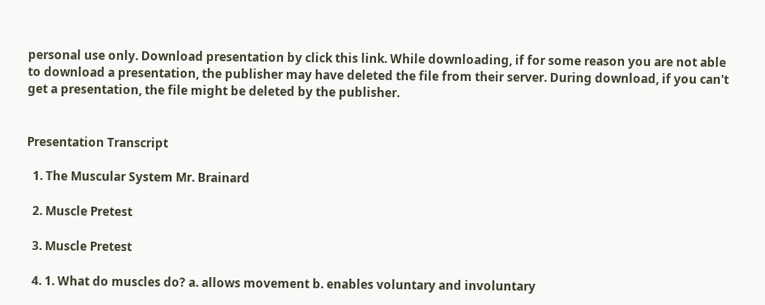personal use only. Download presentation by click this link. While downloading, if for some reason you are not able to download a presentation, the publisher may have deleted the file from their server. During download, if you can't get a presentation, the file might be deleted by the publisher.


Presentation Transcript

  1. The Muscular System Mr. Brainard

  2. Muscle Pretest

  3. Muscle Pretest

  4. 1. What do muscles do? a. allows movement b. enables voluntary and involuntary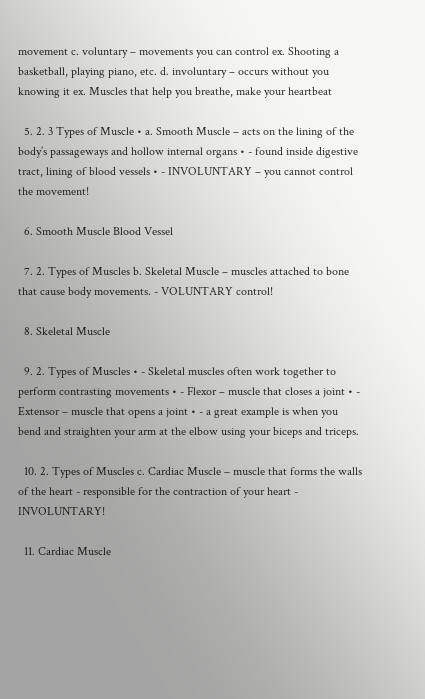movement c. voluntary – movements you can control ex. Shooting a basketball, playing piano, etc. d. involuntary – occurs without you knowing it ex. Muscles that help you breathe, make your heartbeat

  5. 2. 3 Types of Muscle • a. Smooth Muscle – acts on the lining of the body’s passageways and hollow internal organs • - found inside digestive tract, lining of blood vessels • - INVOLUNTARY – you cannot control the movement!

  6. Smooth Muscle Blood Vessel

  7. 2. Types of Muscles b. Skeletal Muscle – muscles attached to bone that cause body movements. - VOLUNTARY control!

  8. Skeletal Muscle

  9. 2. Types of Muscles • - Skeletal muscles often work together to perform contrasting movements • - Flexor – muscle that closes a joint • - Extensor – muscle that opens a joint • - a great example is when you bend and straighten your arm at the elbow using your biceps and triceps.

  10. 2. Types of Muscles c. Cardiac Muscle – muscle that forms the walls of the heart - responsible for the contraction of your heart - INVOLUNTARY!

  11. Cardiac Muscle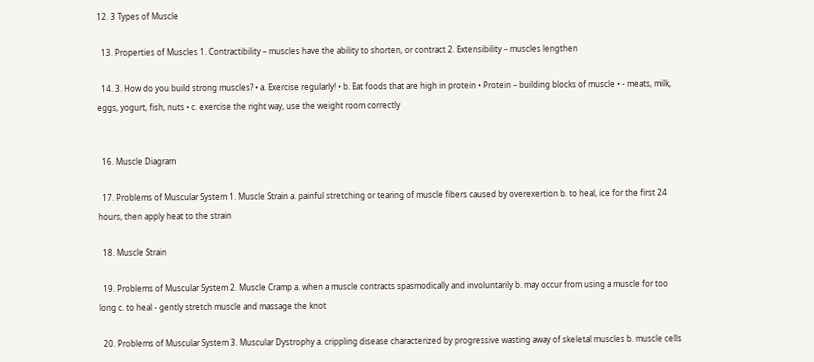12. 3 Types of Muscle

  13. Properties of Muscles 1. Contractibility – muscles have the ability to shorten, or contract 2. Extensibility – muscles lengthen

  14. 3. How do you build strong muscles? • a. Exercise regularly! • b. Eat foods that are high in protein • Protein – building blocks of muscle • - meats, milk, eggs, yogurt, fish, nuts • c. exercise the right way, use the weight room correctly


  16. Muscle Diagram

  17. Problems of Muscular System 1. Muscle Strain a. painful stretching or tearing of muscle fibers caused by overexertion b. to heal, ice for the first 24 hours, then apply heat to the strain

  18. Muscle Strain

  19. Problems of Muscular System 2. Muscle Cramp a. when a muscle contracts spasmodically and involuntarily b. may occur from using a muscle for too long c. to heal - gently stretch muscle and massage the knot

  20. Problems of Muscular System 3. Muscular Dystrophy a. crippling disease characterized by progressive wasting away of skeletal muscles b. muscle cells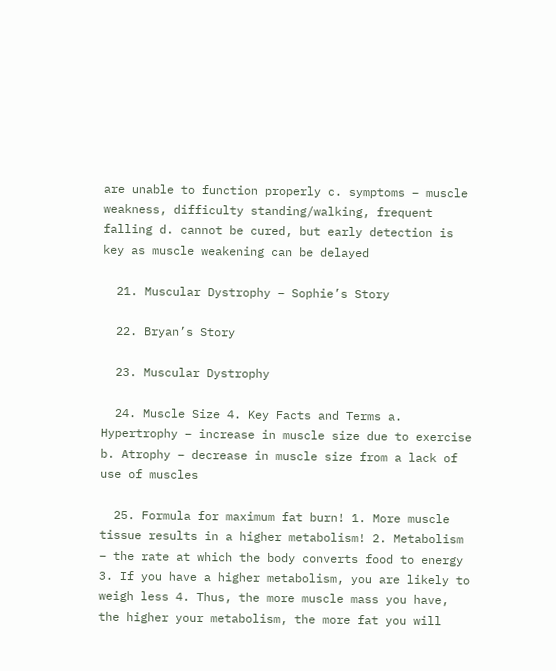are unable to function properly c. symptoms – muscle weakness, difficulty standing/walking, frequent falling d. cannot be cured, but early detection is key as muscle weakening can be delayed

  21. Muscular Dystrophy – Sophie’s Story

  22. Bryan’s Story

  23. Muscular Dystrophy

  24. Muscle Size 4. Key Facts and Terms a. Hypertrophy – increase in muscle size due to exercise b. Atrophy – decrease in muscle size from a lack of use of muscles

  25. Formula for maximum fat burn! 1. More muscle tissue results in a higher metabolism! 2. Metabolism – the rate at which the body converts food to energy 3. If you have a higher metabolism, you are likely to weigh less 4. Thus, the more muscle mass you have, the higher your metabolism, the more fat you will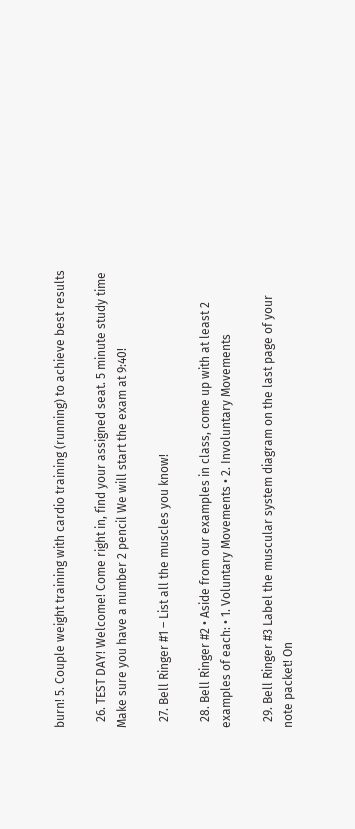burn! 5. Couple weight training with cardio training (running) to achieve best results

  26. TEST DAY! Welcome! Come right in, find your assigned seat. 5 minute study time Make sure you have a number 2 pencil We will start the exam at 9:40!

  27. Bell Ringer #1 – List all the muscles you know!

  28. Bell Ringer #2 • Aside from our examples in class, come up with at least 2 examples of each: • 1. Voluntary Movements • 2. Involuntary Movements

  29. Bell Ringer #3 Label the muscular system diagram on the last page of your note packet! On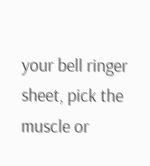your bell ringer sheet, pick the muscle or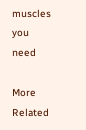muscles you need

More Related